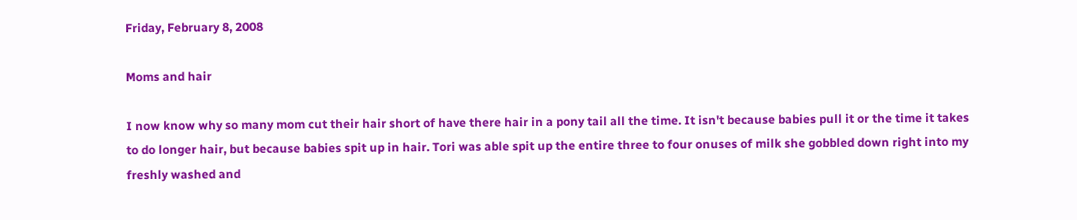Friday, February 8, 2008

Moms and hair

I now know why so many mom cut their hair short of have there hair in a pony tail all the time. It isn't because babies pull it or the time it takes to do longer hair, but because babies spit up in hair. Tori was able spit up the entire three to four onuses of milk she gobbled down right into my freshly washed and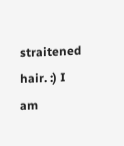straitened hair. :) I am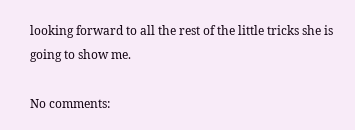looking forward to all the rest of the little tricks she is going to show me.

No comments: